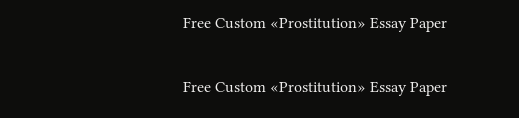Free Custom «Prostitution» Essay Paper

Free Custom «Prostitution» Essay Paper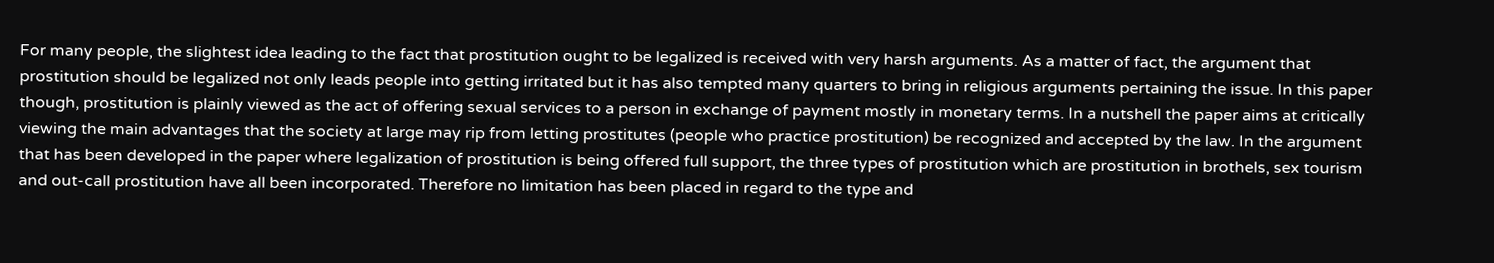For many people, the slightest idea leading to the fact that prostitution ought to be legalized is received with very harsh arguments. As a matter of fact, the argument that prostitution should be legalized not only leads people into getting irritated but it has also tempted many quarters to bring in religious arguments pertaining the issue. In this paper though, prostitution is plainly viewed as the act of offering sexual services to a person in exchange of payment mostly in monetary terms. In a nutshell the paper aims at critically viewing the main advantages that the society at large may rip from letting prostitutes (people who practice prostitution) be recognized and accepted by the law. In the argument that has been developed in the paper where legalization of prostitution is being offered full support, the three types of prostitution which are prostitution in brothels, sex tourism and out-call prostitution have all been incorporated. Therefore no limitation has been placed in regard to the type and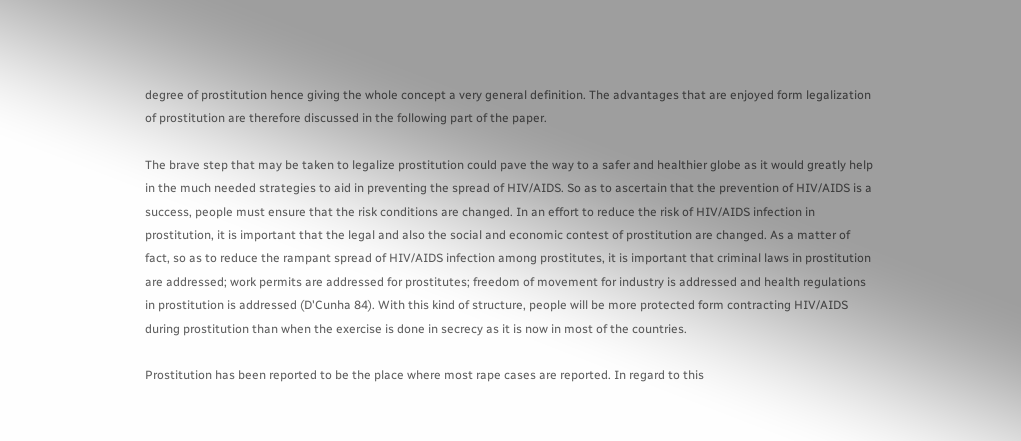degree of prostitution hence giving the whole concept a very general definition. The advantages that are enjoyed form legalization of prostitution are therefore discussed in the following part of the paper.

The brave step that may be taken to legalize prostitution could pave the way to a safer and healthier globe as it would greatly help in the much needed strategies to aid in preventing the spread of HIV/AIDS. So as to ascertain that the prevention of HIV/AIDS is a success, people must ensure that the risk conditions are changed. In an effort to reduce the risk of HIV/AIDS infection in prostitution, it is important that the legal and also the social and economic contest of prostitution are changed. As a matter of fact, so as to reduce the rampant spread of HIV/AIDS infection among prostitutes, it is important that criminal laws in prostitution are addressed; work permits are addressed for prostitutes; freedom of movement for industry is addressed and health regulations in prostitution is addressed (D'Cunha 84). With this kind of structure, people will be more protected form contracting HIV/AIDS during prostitution than when the exercise is done in secrecy as it is now in most of the countries.

Prostitution has been reported to be the place where most rape cases are reported. In regard to this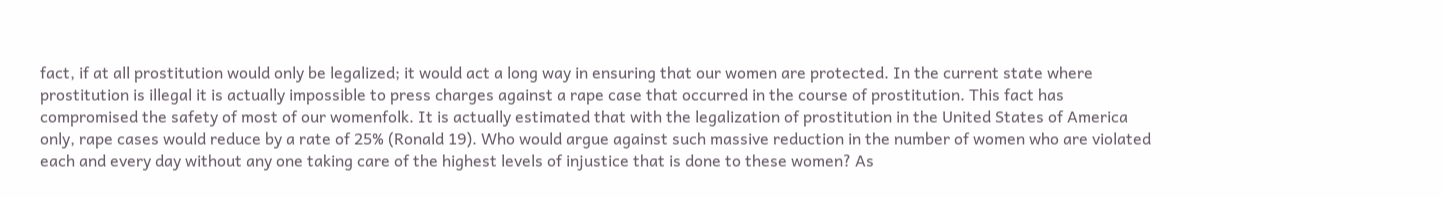fact, if at all prostitution would only be legalized; it would act a long way in ensuring that our women are protected. In the current state where prostitution is illegal it is actually impossible to press charges against a rape case that occurred in the course of prostitution. This fact has compromised the safety of most of our womenfolk. It is actually estimated that with the legalization of prostitution in the United States of America only, rape cases would reduce by a rate of 25% (Ronald 19). Who would argue against such massive reduction in the number of women who are violated each and every day without any one taking care of the highest levels of injustice that is done to these women? As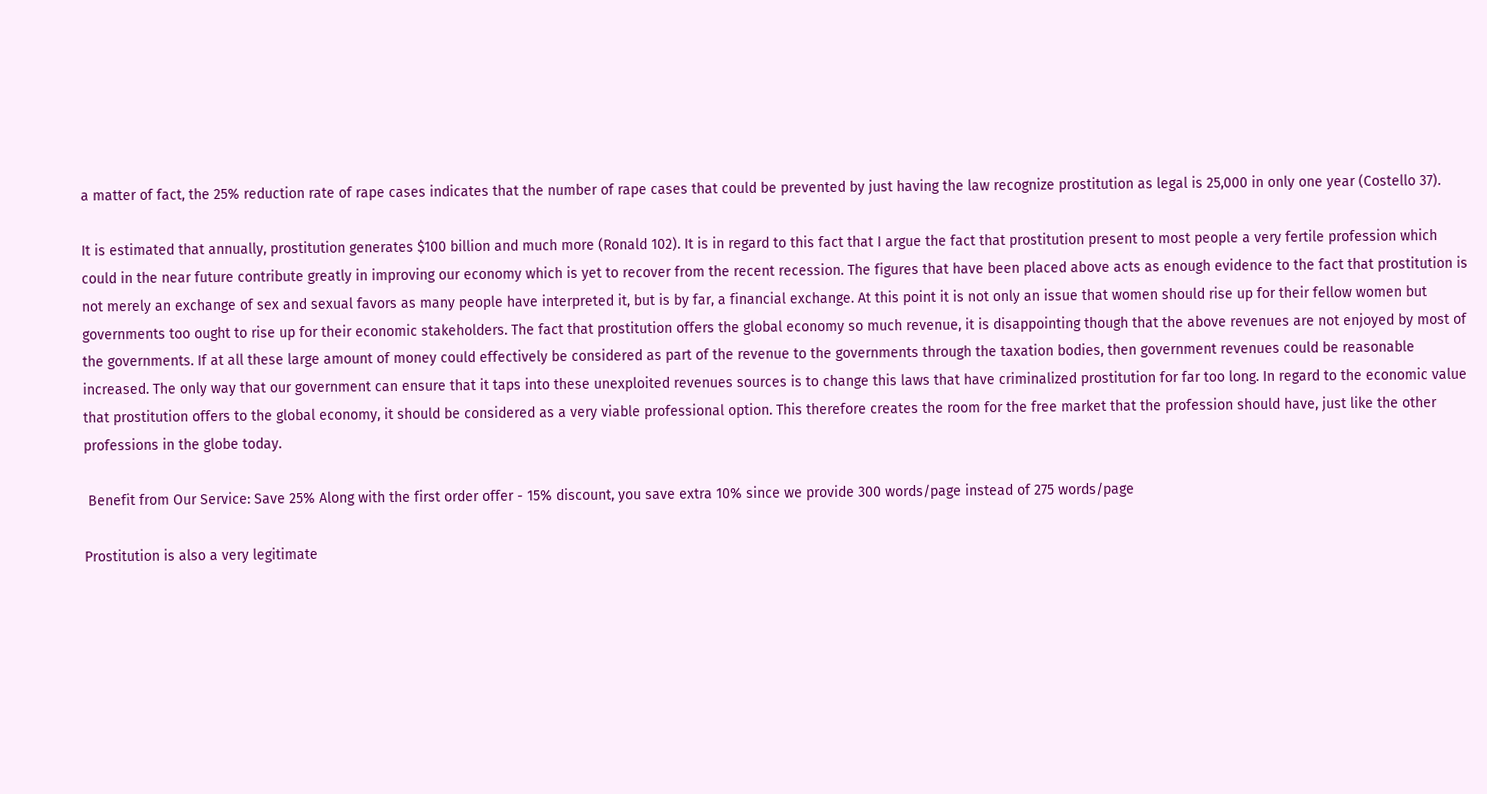a matter of fact, the 25% reduction rate of rape cases indicates that the number of rape cases that could be prevented by just having the law recognize prostitution as legal is 25,000 in only one year (Costello 37).

It is estimated that annually, prostitution generates $100 billion and much more (Ronald 102). It is in regard to this fact that I argue the fact that prostitution present to most people a very fertile profession which could in the near future contribute greatly in improving our economy which is yet to recover from the recent recession. The figures that have been placed above acts as enough evidence to the fact that prostitution is not merely an exchange of sex and sexual favors as many people have interpreted it, but is by far, a financial exchange. At this point it is not only an issue that women should rise up for their fellow women but governments too ought to rise up for their economic stakeholders. The fact that prostitution offers the global economy so much revenue, it is disappointing though that the above revenues are not enjoyed by most of the governments. If at all these large amount of money could effectively be considered as part of the revenue to the governments through the taxation bodies, then government revenues could be reasonable increased. The only way that our government can ensure that it taps into these unexploited revenues sources is to change this laws that have criminalized prostitution for far too long. In regard to the economic value that prostitution offers to the global economy, it should be considered as a very viable professional option. This therefore creates the room for the free market that the profession should have, just like the other professions in the globe today.

 Benefit from Our Service: Save 25% Along with the first order offer - 15% discount, you save extra 10% since we provide 300 words/page instead of 275 words/page

Prostitution is also a very legitimate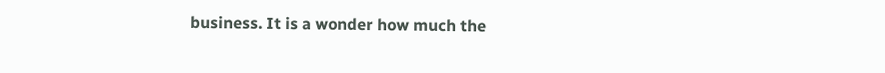business. It is a wonder how much the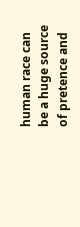human race can be a huge source of pretence and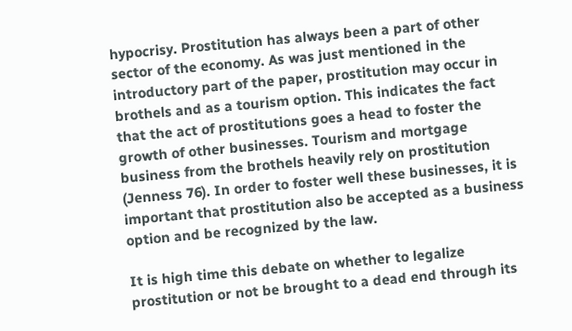hypocrisy. Prostitution has always been a part of other sector of the economy. As was just mentioned in the introductory part of the paper, prostitution may occur in brothels and as a tourism option. This indicates the fact that the act of prostitutions goes a head to foster the growth of other businesses. Tourism and mortgage business from the brothels heavily rely on prostitution (Jenness 76). In order to foster well these businesses, it is important that prostitution also be accepted as a business option and be recognized by the law.

It is high time this debate on whether to legalize prostitution or not be brought to a dead end through its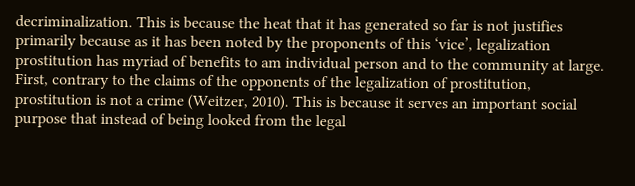decriminalization. This is because the heat that it has generated so far is not justifies primarily because as it has been noted by the proponents of this ‘vice’, legalization prostitution has myriad of benefits to am individual person and to the community at large. First, contrary to the claims of the opponents of the legalization of prostitution, prostitution is not a crime (Weitzer, 2010). This is because it serves an important social purpose that instead of being looked from the legal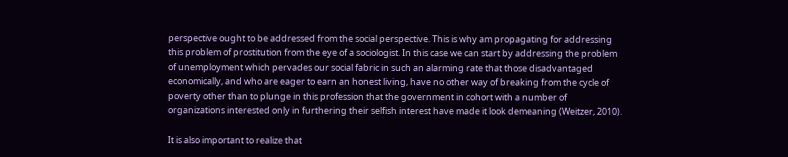perspective ought to be addressed from the social perspective. This is why am propagating for addressing this problem of prostitution from the eye of a sociologist. In this case we can start by addressing the problem of unemployment which pervades our social fabric in such an alarming rate that those disadvantaged economically, and who are eager to earn an honest living, have no other way of breaking from the cycle of poverty other than to plunge in this profession that the government in cohort with a number of organizations interested only in furthering their selfish interest have made it look demeaning (Weitzer, 2010).

It is also important to realize that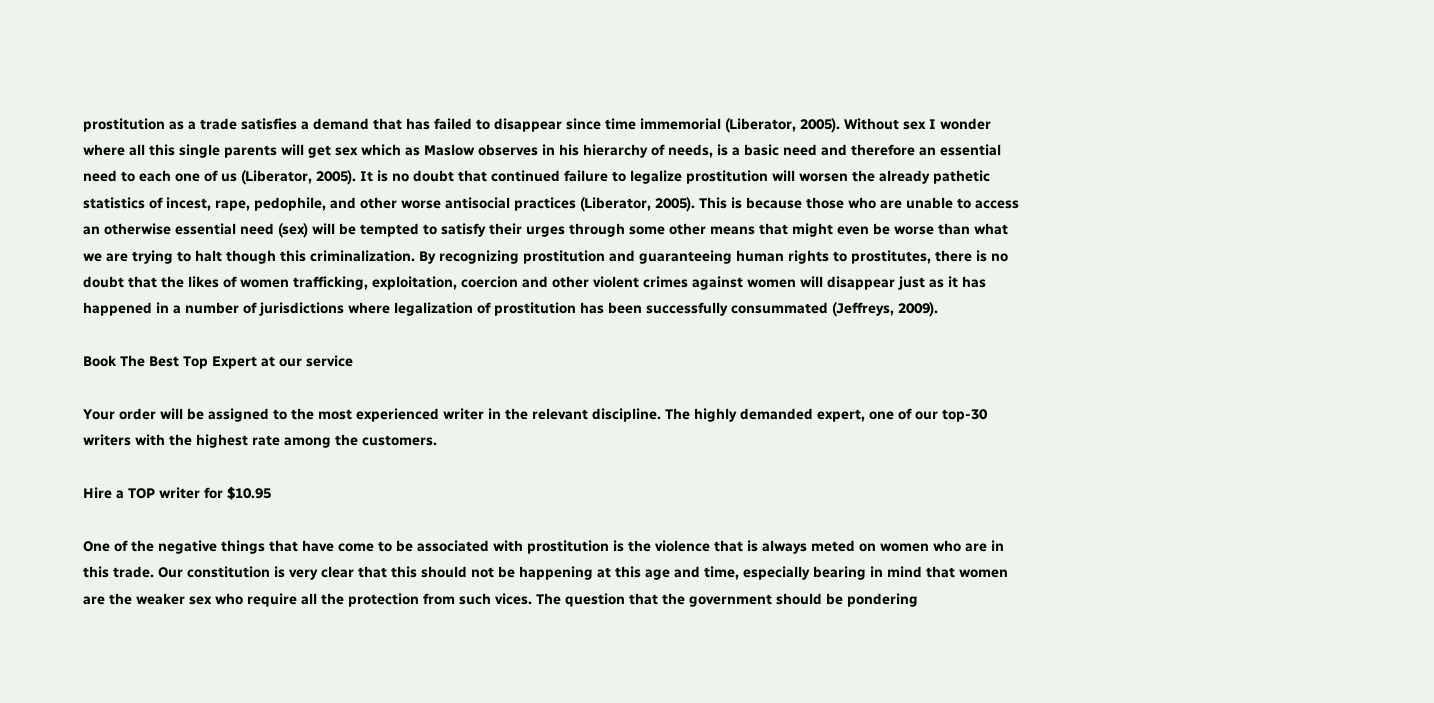prostitution as a trade satisfies a demand that has failed to disappear since time immemorial (Liberator, 2005). Without sex I wonder where all this single parents will get sex which as Maslow observes in his hierarchy of needs, is a basic need and therefore an essential need to each one of us (Liberator, 2005). It is no doubt that continued failure to legalize prostitution will worsen the already pathetic statistics of incest, rape, pedophile, and other worse antisocial practices (Liberator, 2005). This is because those who are unable to access an otherwise essential need (sex) will be tempted to satisfy their urges through some other means that might even be worse than what we are trying to halt though this criminalization. By recognizing prostitution and guaranteeing human rights to prostitutes, there is no doubt that the likes of women trafficking, exploitation, coercion and other violent crimes against women will disappear just as it has happened in a number of jurisdictions where legalization of prostitution has been successfully consummated (Jeffreys, 2009).

Book The Best Top Expert at our service

Your order will be assigned to the most experienced writer in the relevant discipline. The highly demanded expert, one of our top-30 writers with the highest rate among the customers.

Hire a TOP writer for $10.95

One of the negative things that have come to be associated with prostitution is the violence that is always meted on women who are in this trade. Our constitution is very clear that this should not be happening at this age and time, especially bearing in mind that women are the weaker sex who require all the protection from such vices. The question that the government should be pondering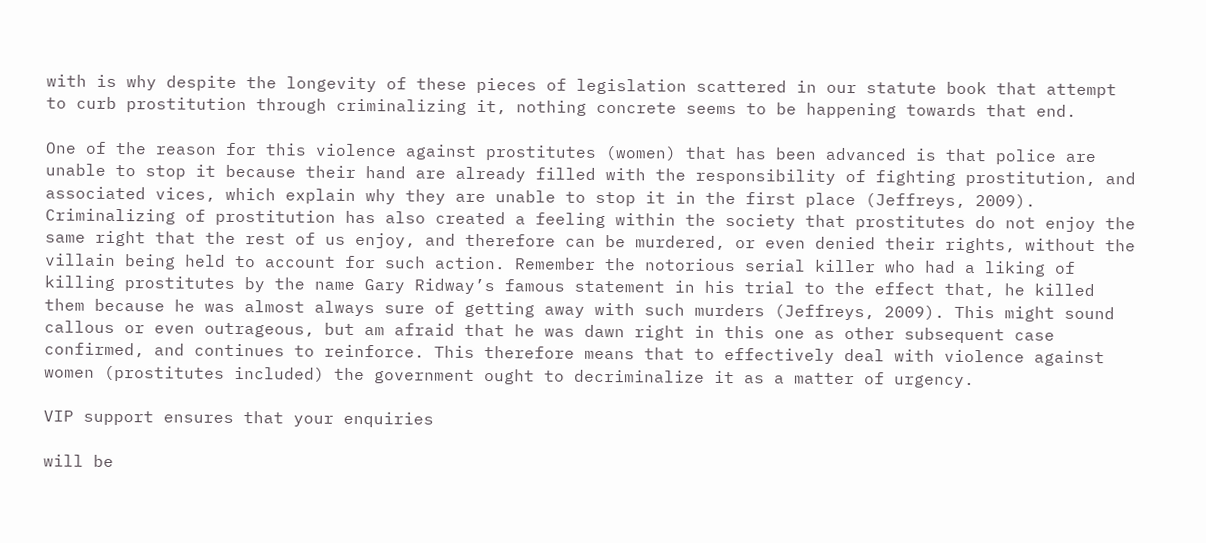with is why despite the longevity of these pieces of legislation scattered in our statute book that attempt to curb prostitution through criminalizing it, nothing concrete seems to be happening towards that end.

One of the reason for this violence against prostitutes (women) that has been advanced is that police are unable to stop it because their hand are already filled with the responsibility of fighting prostitution, and associated vices, which explain why they are unable to stop it in the first place (Jeffreys, 2009). Criminalizing of prostitution has also created a feeling within the society that prostitutes do not enjoy the same right that the rest of us enjoy, and therefore can be murdered, or even denied their rights, without the villain being held to account for such action. Remember the notorious serial killer who had a liking of killing prostitutes by the name Gary Ridway’s famous statement in his trial to the effect that, he killed them because he was almost always sure of getting away with such murders (Jeffreys, 2009). This might sound callous or even outrageous, but am afraid that he was dawn right in this one as other subsequent case confirmed, and continues to reinforce. This therefore means that to effectively deal with violence against women (prostitutes included) the government ought to decriminalize it as a matter of urgency.

VIP support ensures that your enquiries

will be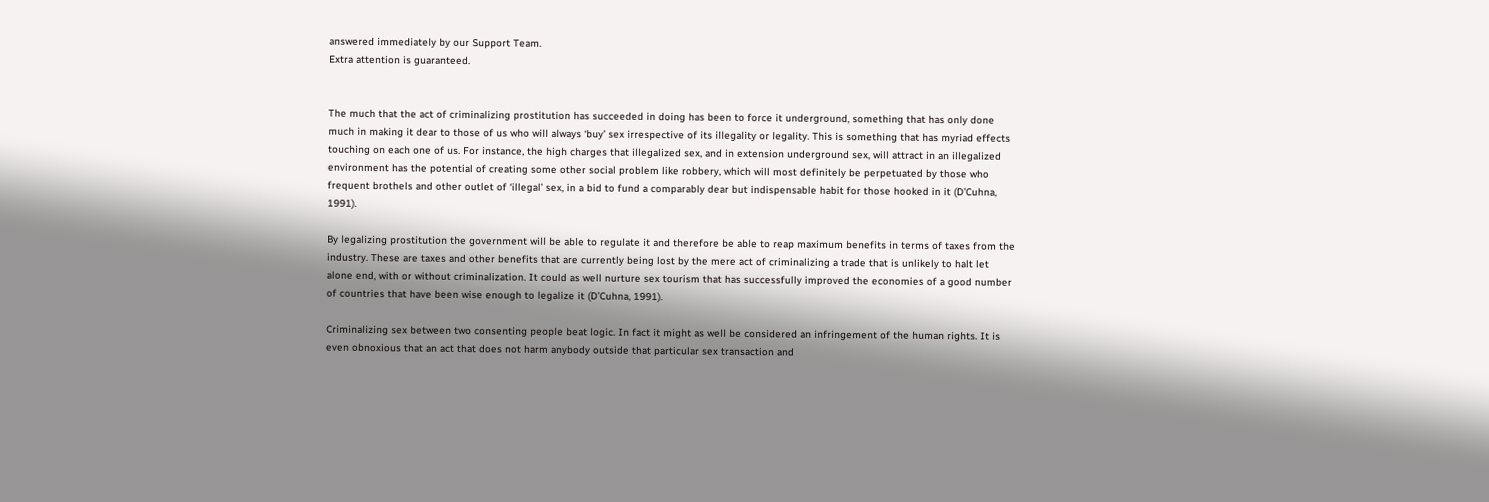answered immediately by our Support Team.
Extra attention is guaranteed.


The much that the act of criminalizing prostitution has succeeded in doing has been to force it underground, something that has only done much in making it dear to those of us who will always ‘buy’ sex irrespective of its illegality or legality. This is something that has myriad effects touching on each one of us. For instance, the high charges that illegalized sex, and in extension underground sex, will attract in an illegalized environment has the potential of creating some other social problem like robbery, which will most definitely be perpetuated by those who frequent brothels and other outlet of ‘illegal’ sex, in a bid to fund a comparably dear but indispensable habit for those hooked in it (D’Cuhna, 1991).

By legalizing prostitution the government will be able to regulate it and therefore be able to reap maximum benefits in terms of taxes from the industry. These are taxes and other benefits that are currently being lost by the mere act of criminalizing a trade that is unlikely to halt let alone end, with or without criminalization. It could as well nurture sex tourism that has successfully improved the economies of a good number of countries that have been wise enough to legalize it (D’Cuhna, 1991).

Criminalizing sex between two consenting people beat logic. In fact it might as well be considered an infringement of the human rights. It is even obnoxious that an act that does not harm anybody outside that particular sex transaction and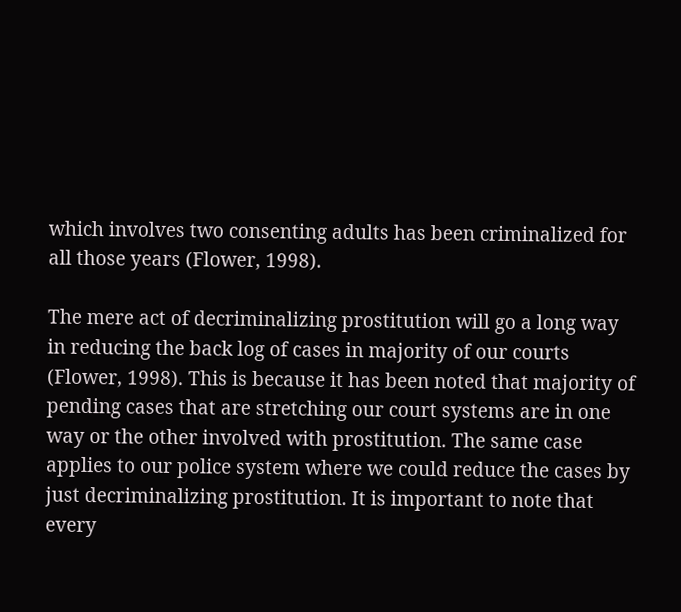which involves two consenting adults has been criminalized for all those years (Flower, 1998).

The mere act of decriminalizing prostitution will go a long way in reducing the back log of cases in majority of our courts (Flower, 1998). This is because it has been noted that majority of pending cases that are stretching our court systems are in one way or the other involved with prostitution. The same case applies to our police system where we could reduce the cases by just decriminalizing prostitution. It is important to note that every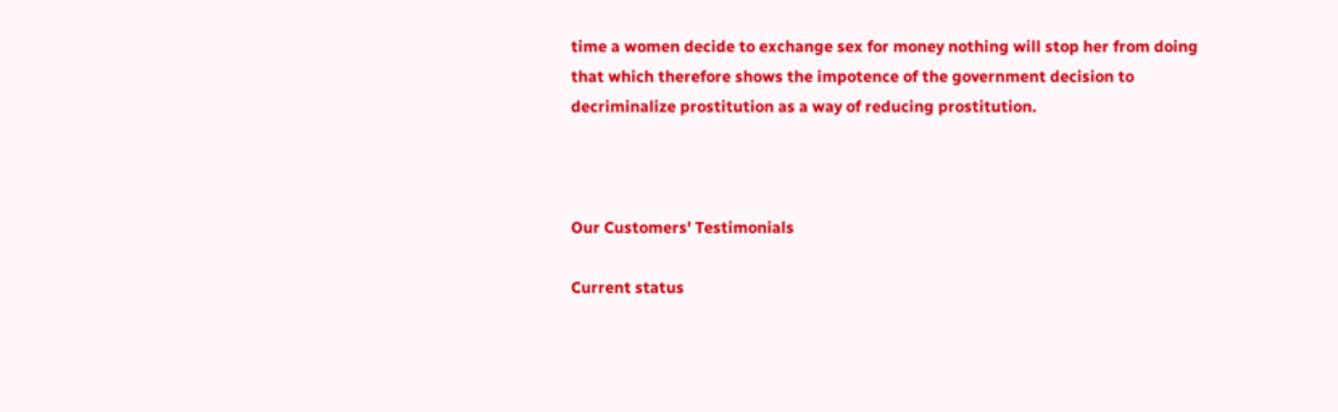time a women decide to exchange sex for money nothing will stop her from doing that which therefore shows the impotence of the government decision to decriminalize prostitution as a way of reducing prostitution.



Our Customers' Testimonials

Current status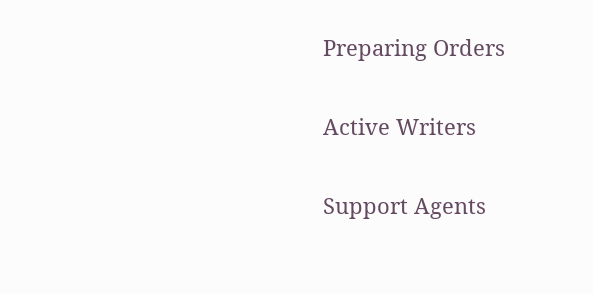Preparing Orders


Active Writers


Support Agents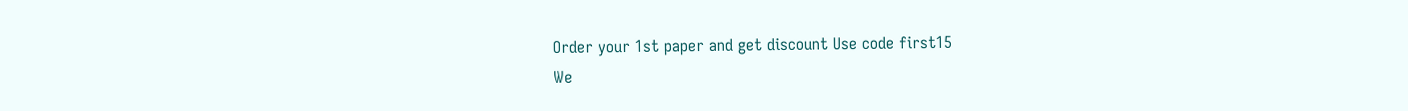Order your 1st paper and get discount Use code first15
We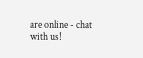are online - chat with us!